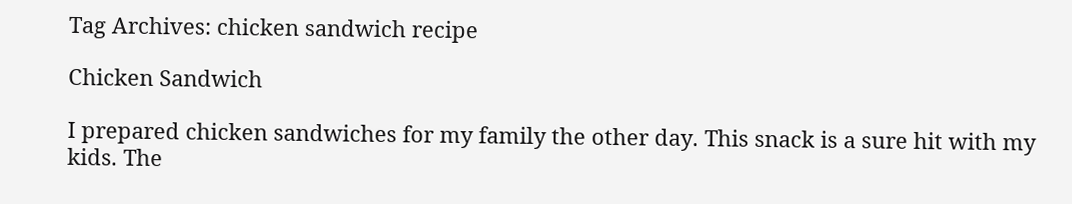Tag Archives: chicken sandwich recipe

Chicken Sandwich

I prepared chicken sandwiches for my family the other day. This snack is a sure hit with my kids. The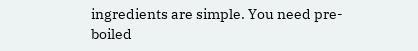ingredients are simple. You need pre-boiled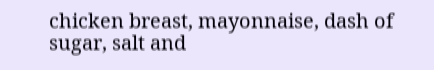chicken breast, mayonnaise, dash of sugar, salt and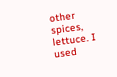other spices, lettuce. I used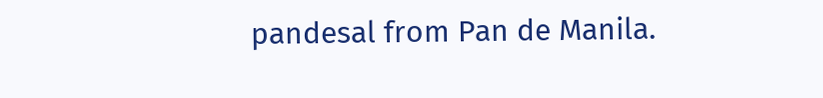pandesal from Pan de Manila.